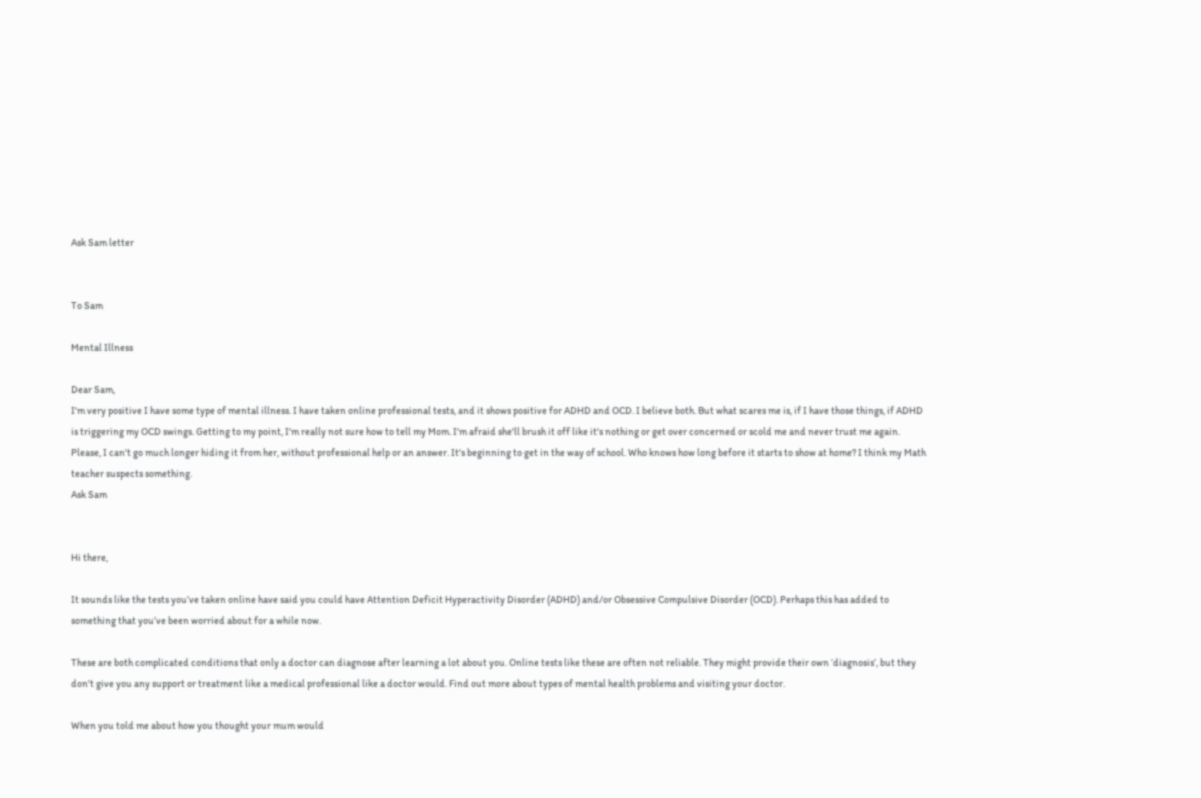Ask Sam letter


To Sam

Mental Illness

Dear Sam,
I'm very positive I have some type of mental illness. I have taken online professional tests, and it shows positive for ADHD and OCD. I believe both. But what scares me is, if I have those things, if ADHD is triggering my OCD swings. Getting to my point, I'm really not sure how to tell my Mom. I'm afraid she'll brush it off like it's nothing or get over concerned or scold me and never trust me again. Please, I can't go much longer hiding it from her, without professional help or an answer. It's beginning to get in the way of school. Who knows how long before it starts to show at home? I think my Math teacher suspects something.
Ask Sam


Hi there,

It sounds like the tests you’ve taken online have said you could have Attention Deficit Hyperactivity Disorder (ADHD) and/or Obsessive Compulsive Disorder (OCD). Perhaps this has added to something that you’ve been worried about for a while now.

These are both complicated conditions that only a doctor can diagnose after learning a lot about you. Online tests like these are often not reliable. They might provide their own ‘diagnosis’, but they don't give you any support or treatment like a medical professional like a doctor would. Find out more about types of mental health problems and visiting your doctor.

When you told me about how you thought your mum would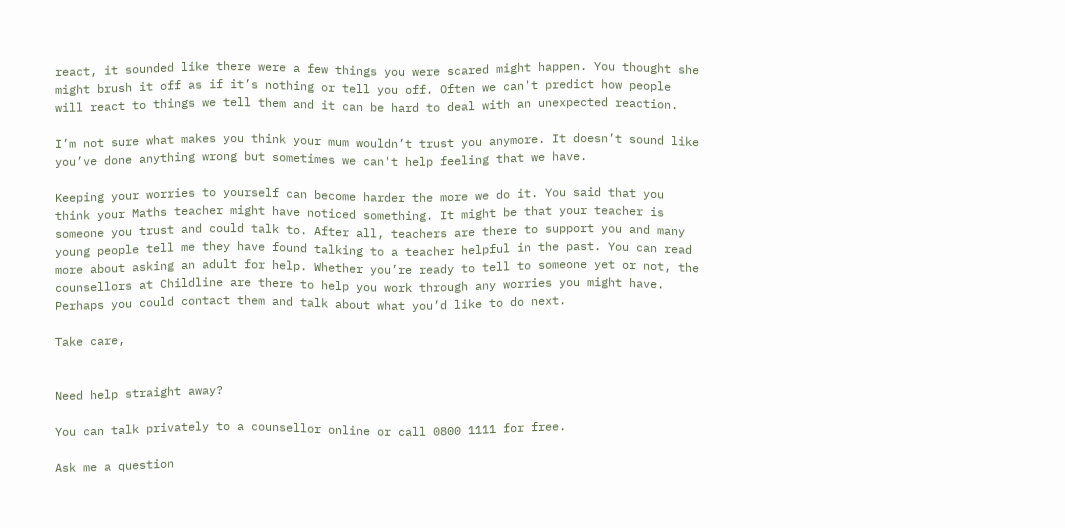react, it sounded like there were a few things you were scared might happen. You thought she might brush it off as if it’s nothing or tell you off. Often we can't predict how people will react to things we tell them and it can be hard to deal with an unexpected reaction.

I’m not sure what makes you think your mum wouldn’t trust you anymore. It doesn’t sound like you’ve done anything wrong but sometimes we can't help feeling that we have.

Keeping your worries to yourself can become harder the more we do it. You said that you think your Maths teacher might have noticed something. It might be that your teacher is someone you trust and could talk to. After all, teachers are there to support you and many young people tell me they have found talking to a teacher helpful in the past. You can read more about asking an adult for help. Whether you’re ready to tell to someone yet or not, the counsellors at Childline are there to help you work through any worries you might have. Perhaps you could contact them and talk about what you’d like to do next.

Take care,


Need help straight away?

You can talk privately to a counsellor online or call 0800 1111 for free.

Ask me a question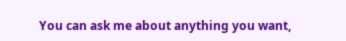You can ask me about anything you want,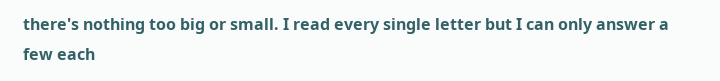there's nothing too big or small. I read every single letter but I can only answer a few each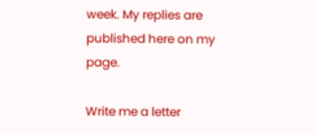week. My replies are published here on my page.

Write me a letter